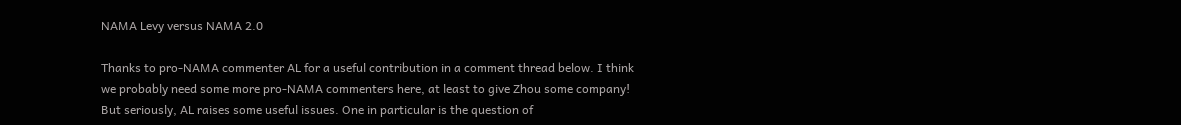NAMA Levy versus NAMA 2.0

Thanks to pro-NAMA commenter AL for a useful contribution in a comment thread below. I think we probably need some more pro-NAMA commenters here, at least to give Zhou some company! But seriously, AL raises some useful issues. One in particular is the question of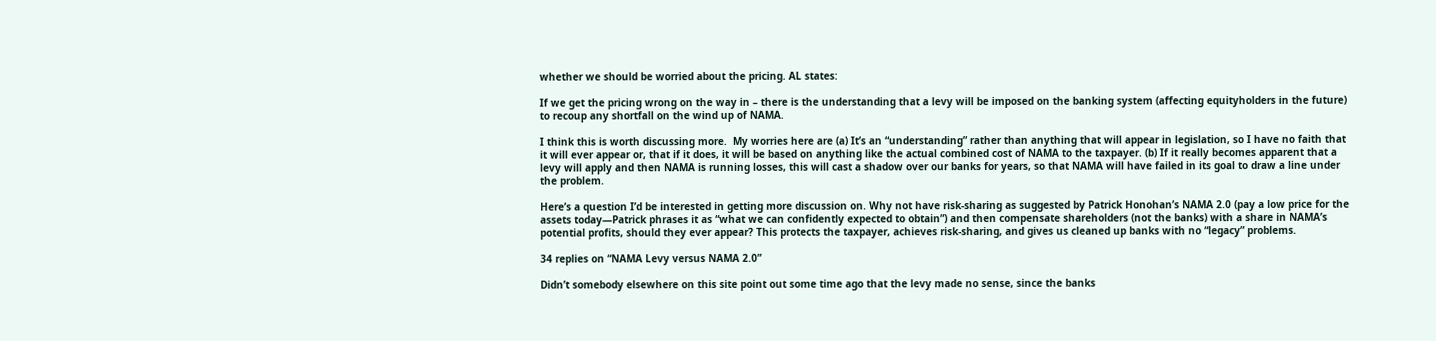whether we should be worried about the pricing. AL states:

If we get the pricing wrong on the way in – there is the understanding that a levy will be imposed on the banking system (affecting equityholders in the future) to recoup any shortfall on the wind up of NAMA.

I think this is worth discussing more.  My worries here are (a) It’s an “understanding” rather than anything that will appear in legislation, so I have no faith that it will ever appear or, that if it does, it will be based on anything like the actual combined cost of NAMA to the taxpayer. (b) If it really becomes apparent that a levy will apply and then NAMA is running losses, this will cast a shadow over our banks for years, so that NAMA will have failed in its goal to draw a line under the problem.

Here’s a question I’d be interested in getting more discussion on. Why not have risk-sharing as suggested by Patrick Honohan’s NAMA 2.0 (pay a low price for the assets today—Patrick phrases it as “what we can confidently expected to obtain”) and then compensate shareholders (not the banks) with a share in NAMA’s potential profits, should they ever appear? This protects the taxpayer, achieves risk-sharing, and gives us cleaned up banks with no “legacy” problems.

34 replies on “NAMA Levy versus NAMA 2.0”

Didn’t somebody elsewhere on this site point out some time ago that the levy made no sense, since the banks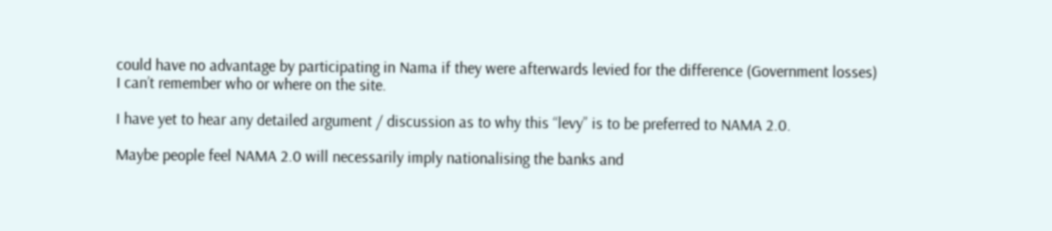could have no advantage by participating in Nama if they were afterwards levied for the difference (Government losses)
I can’t remember who or where on the site.

I have yet to hear any detailed argument / discussion as to why this “levy” is to be preferred to NAMA 2.0.

Maybe people feel NAMA 2.0 will necessarily imply nationalising the banks and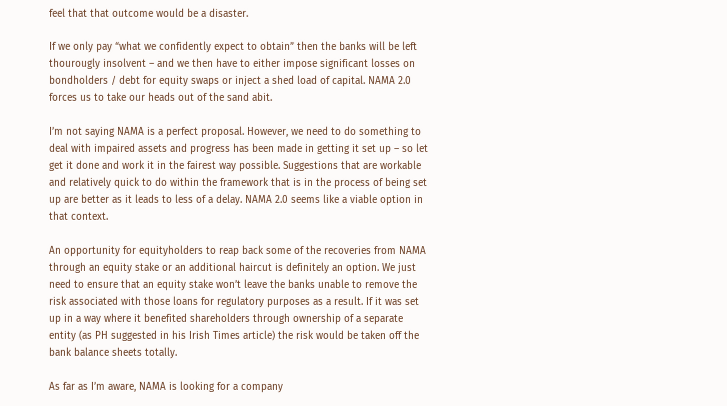feel that that outcome would be a disaster.

If we only pay “what we confidently expect to obtain” then the banks will be left thourougly insolvent – and we then have to either impose significant losses on bondholders / debt for equity swaps or inject a shed load of capital. NAMA 2.0 forces us to take our heads out of the sand abit.

I’m not saying NAMA is a perfect proposal. However, we need to do something to deal with impaired assets and progress has been made in getting it set up – so let get it done and work it in the fairest way possible. Suggestions that are workable and relatively quick to do within the framework that is in the process of being set up are better as it leads to less of a delay. NAMA 2.0 seems like a viable option in that context.

An opportunity for equityholders to reap back some of the recoveries from NAMA through an equity stake or an additional haircut is definitely an option. We just need to ensure that an equity stake won’t leave the banks unable to remove the risk associated with those loans for regulatory purposes as a result. If it was set up in a way where it benefited shareholders through ownership of a separate entity (as PH suggested in his Irish Times article) the risk would be taken off the bank balance sheets totally.

As far as I’m aware, NAMA is looking for a company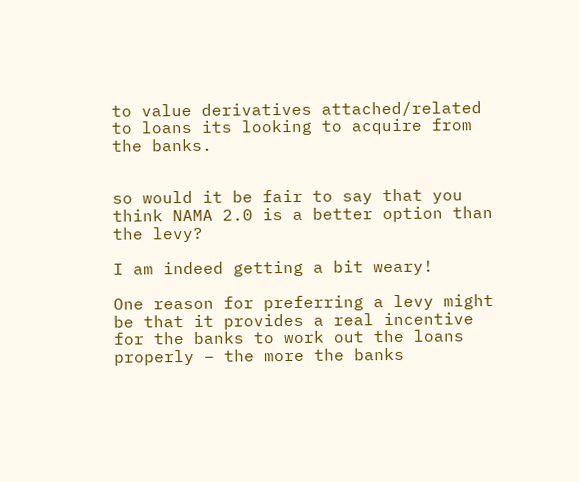to value derivatives attached/related to loans its looking to acquire from the banks.


so would it be fair to say that you think NAMA 2.0 is a better option than the levy?

I am indeed getting a bit weary!

One reason for preferring a levy might be that it provides a real incentive for the banks to work out the loans properly – the more the banks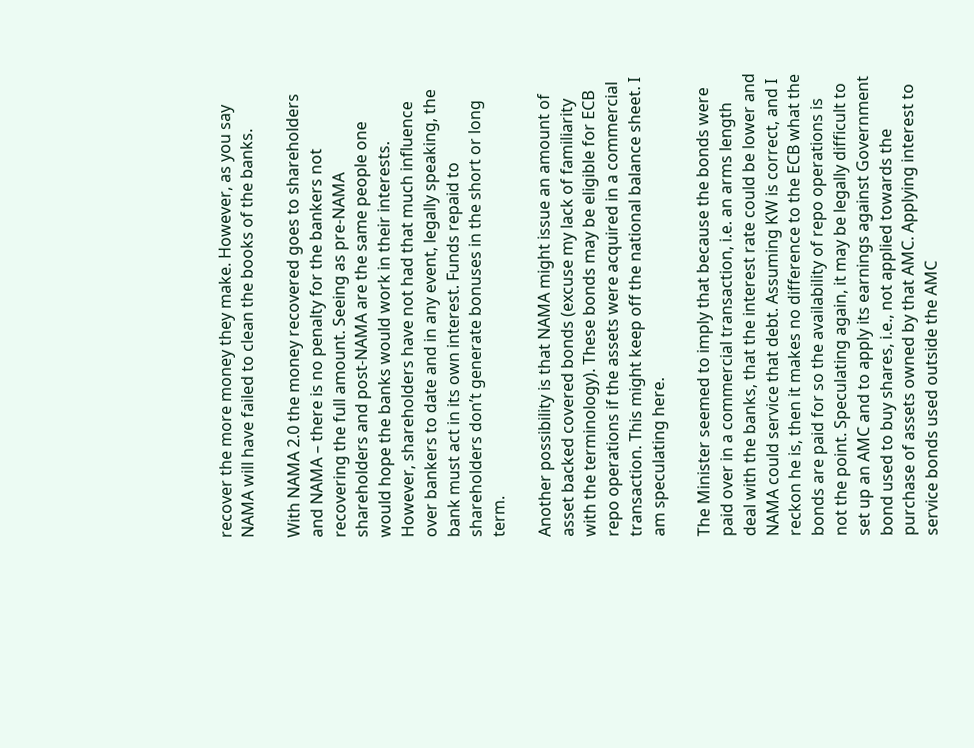recover the more money they make. However, as you say NAMA will have failed to clean the books of the banks.

With NAMA 2.0 the money recovered goes to shareholders and NAMA – there is no penalty for the bankers not recovering the full amount. Seeing as pre-NAMA shareholders and post-NAMA are the same people one would hope the banks would work in their interests. However, shareholders have not had that much influence over bankers to date and in any event, legally speaking, the bank must act in its own interest. Funds repaid to shareholders don’t generate bonuses in the short or long term.

Another possibility is that NAMA might issue an amount of asset backed covered bonds (excuse my lack of familiarity with the terminology). These bonds may be eligible for ECB repo operations if the assets were acquired in a commercial transaction. This might keep off the national balance sheet. I am speculating here.

The Minister seemed to imply that because the bonds were paid over in a commercial transaction, i.e. an arms length deal with the banks, that the interest rate could be lower and NAMA could service that debt. Assuming KW is correct, and I reckon he is, then it makes no difference to the ECB what the bonds are paid for so the availability of repo operations is not the point. Speculating again, it may be legally difficult to set up an AMC and to apply its earnings against Government bond used to buy shares, i.e., not applied towards the purchase of assets owned by that AMC. Applying interest to service bonds used outside the AMC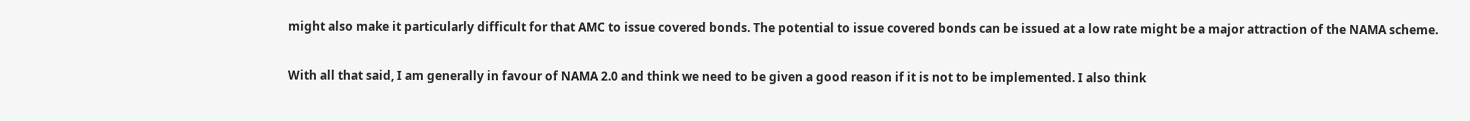might also make it particularly difficult for that AMC to issue covered bonds. The potential to issue covered bonds can be issued at a low rate might be a major attraction of the NAMA scheme.

With all that said, I am generally in favour of NAMA 2.0 and think we need to be given a good reason if it is not to be implemented. I also think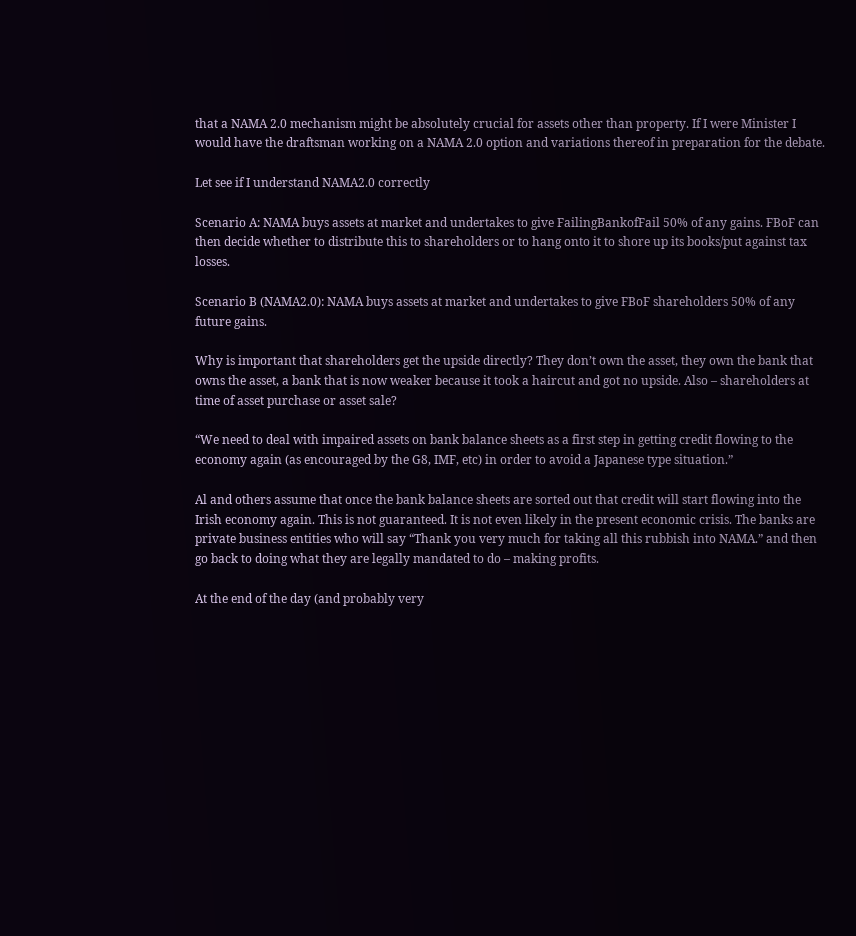that a NAMA 2.0 mechanism might be absolutely crucial for assets other than property. If I were Minister I would have the draftsman working on a NAMA 2.0 option and variations thereof in preparation for the debate.

Let see if I understand NAMA2.0 correctly

Scenario A: NAMA buys assets at market and undertakes to give FailingBankofFail 50% of any gains. FBoF can then decide whether to distribute this to shareholders or to hang onto it to shore up its books/put against tax losses.

Scenario B (NAMA2.0): NAMA buys assets at market and undertakes to give FBoF shareholders 50% of any future gains.

Why is important that shareholders get the upside directly? They don’t own the asset, they own the bank that owns the asset, a bank that is now weaker because it took a haircut and got no upside. Also – shareholders at time of asset purchase or asset sale?

“We need to deal with impaired assets on bank balance sheets as a first step in getting credit flowing to the economy again (as encouraged by the G8, IMF, etc) in order to avoid a Japanese type situation.”

Al and others assume that once the bank balance sheets are sorted out that credit will start flowing into the Irish economy again. This is not guaranteed. It is not even likely in the present economic crisis. The banks are private business entities who will say “Thank you very much for taking all this rubbish into NAMA.” and then go back to doing what they are legally mandated to do – making profits.

At the end of the day (and probably very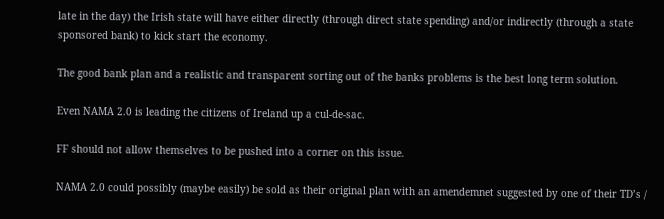late in the day) the Irish state will have either directly (through direct state spending) and/or indirectly (through a state sponsored bank) to kick start the economy.

The good bank plan and a realistic and transparent sorting out of the banks problems is the best long term solution.

Even NAMA 2.0 is leading the citizens of Ireland up a cul-de-sac.

FF should not allow themselves to be pushed into a corner on this issue.

NAMA 2.0 could possibly (maybe easily) be sold as their original plan with an amendemnet suggested by one of their TD’s /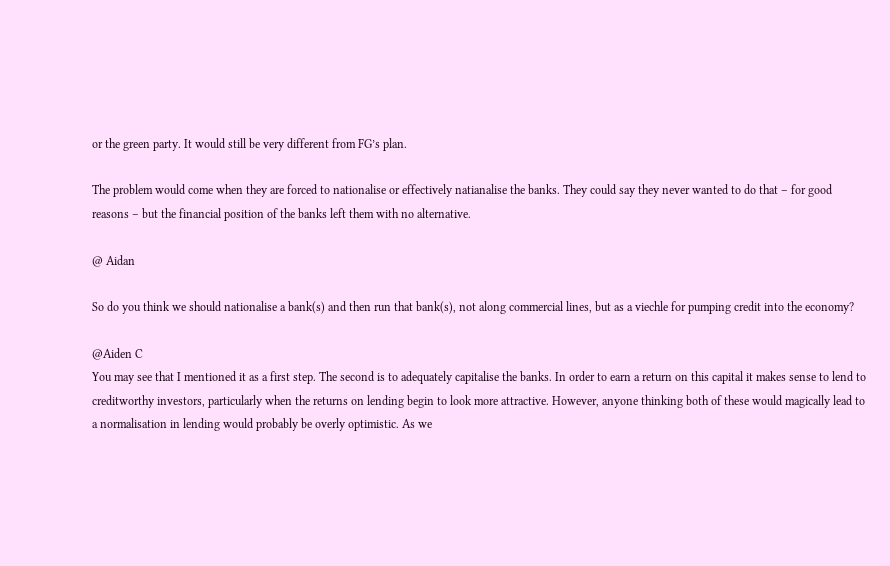or the green party. It would still be very different from FG’s plan.

The problem would come when they are forced to nationalise or effectively natianalise the banks. They could say they never wanted to do that – for good reasons – but the financial position of the banks left them with no alternative.

@ Aidan

So do you think we should nationalise a bank(s) and then run that bank(s), not along commercial lines, but as a viechle for pumping credit into the economy?

@Aiden C
You may see that I mentioned it as a first step. The second is to adequately capitalise the banks. In order to earn a return on this capital it makes sense to lend to creditworthy investors, particularly when the returns on lending begin to look more attractive. However, anyone thinking both of these would magically lead to a normalisation in lending would probably be overly optimistic. As we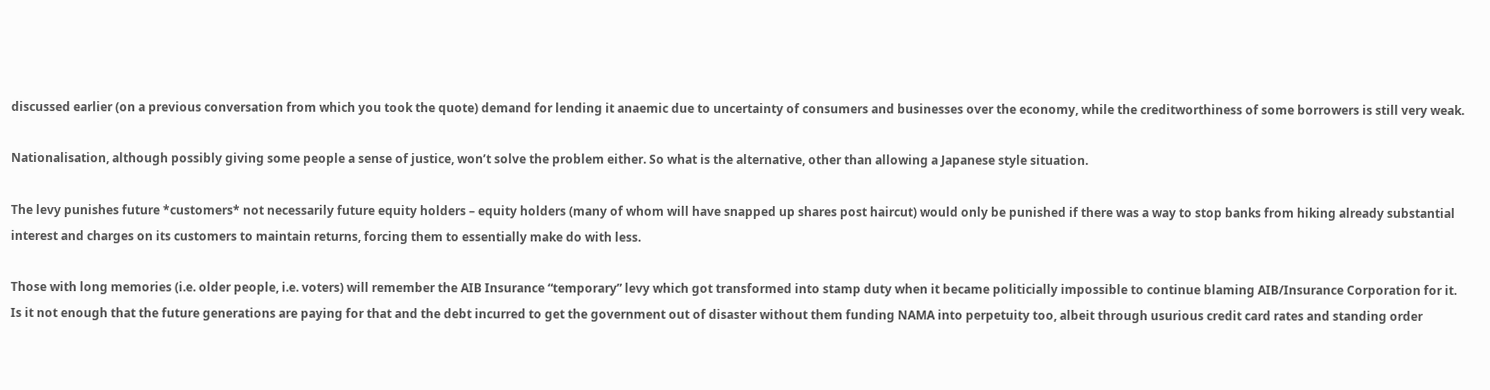discussed earlier (on a previous conversation from which you took the quote) demand for lending it anaemic due to uncertainty of consumers and businesses over the economy, while the creditworthiness of some borrowers is still very weak.

Nationalisation, although possibly giving some people a sense of justice, won’t solve the problem either. So what is the alternative, other than allowing a Japanese style situation.

The levy punishes future *customers* not necessarily future equity holders – equity holders (many of whom will have snapped up shares post haircut) would only be punished if there was a way to stop banks from hiking already substantial interest and charges on its customers to maintain returns, forcing them to essentially make do with less.

Those with long memories (i.e. older people, i.e. voters) will remember the AIB Insurance “temporary” levy which got transformed into stamp duty when it became politicially impossible to continue blaming AIB/Insurance Corporation for it. Is it not enough that the future generations are paying for that and the debt incurred to get the government out of disaster without them funding NAMA into perpetuity too, albeit through usurious credit card rates and standing order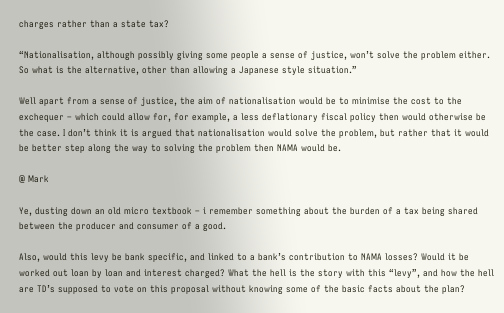charges rather than a state tax?

“Nationalisation, although possibly giving some people a sense of justice, won’t solve the problem either. So what is the alternative, other than allowing a Japanese style situation.”

Well apart from a sense of justice, the aim of nationalisation would be to minimise the cost to the exchequer – which could allow for, for example, a less deflationary fiscal policy then would otherwise be the case. I don’t think it is argued that nationalisation would solve the problem, but rather that it would be better step along the way to solving the problem then NAMA would be.

@ Mark

Ye, dusting down an old micro textbook – i remember something about the burden of a tax being shared between the producer and consumer of a good.

Also, would this levy be bank specific, and linked to a bank’s contribution to NAMA losses? Would it be worked out loan by loan and interest charged? What the hell is the story with this “levy”, and how the hell are TD’s supposed to vote on this proposal without knowing some of the basic facts about the plan?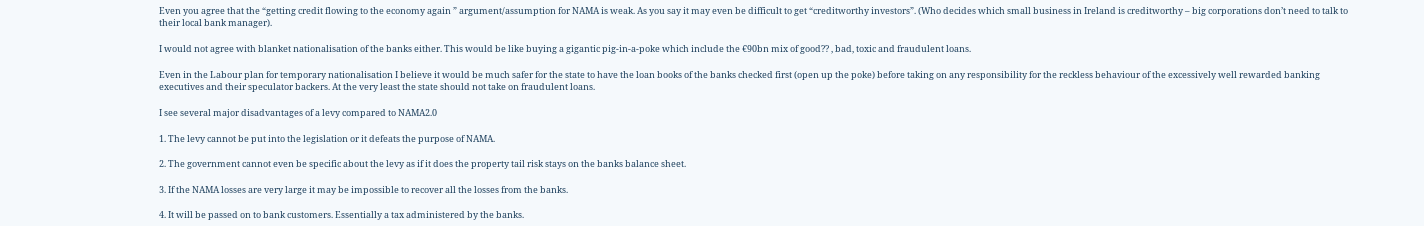Even you agree that the “getting credit flowing to the economy again ” argument/assumption for NAMA is weak. As you say it may even be difficult to get “creditworthy investors”. (Who decides which small business in Ireland is creditworthy – big corporations don’t need to talk to their local bank manager).

I would not agree with blanket nationalisation of the banks either. This would be like buying a gigantic pig-in-a-poke which include the €90bn mix of good?? , bad, toxic and fraudulent loans.

Even in the Labour plan for temporary nationalisation I believe it would be much safer for the state to have the loan books of the banks checked first (open up the poke) before taking on any responsibility for the reckless behaviour of the excessively well rewarded banking executives and their speculator backers. At the very least the state should not take on fraudulent loans.

I see several major disadvantages of a levy compared to NAMA2.0

1. The levy cannot be put into the legislation or it defeats the purpose of NAMA.

2. The government cannot even be specific about the levy as if it does the property tail risk stays on the banks balance sheet.

3. If the NAMA losses are very large it may be impossible to recover all the losses from the banks.

4. It will be passed on to bank customers. Essentially a tax administered by the banks.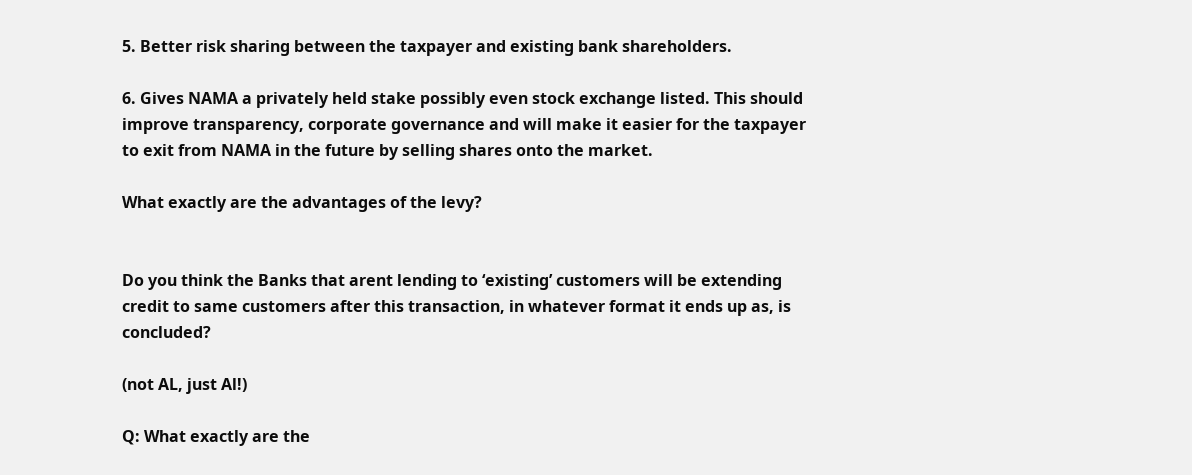5. Better risk sharing between the taxpayer and existing bank shareholders.

6. Gives NAMA a privately held stake possibly even stock exchange listed. This should improve transparency, corporate governance and will make it easier for the taxpayer to exit from NAMA in the future by selling shares onto the market.

What exactly are the advantages of the levy?


Do you think the Banks that arent lending to ‘existing’ customers will be extending credit to same customers after this transaction, in whatever format it ends up as, is concluded?

(not AL, just Al!)

Q: What exactly are the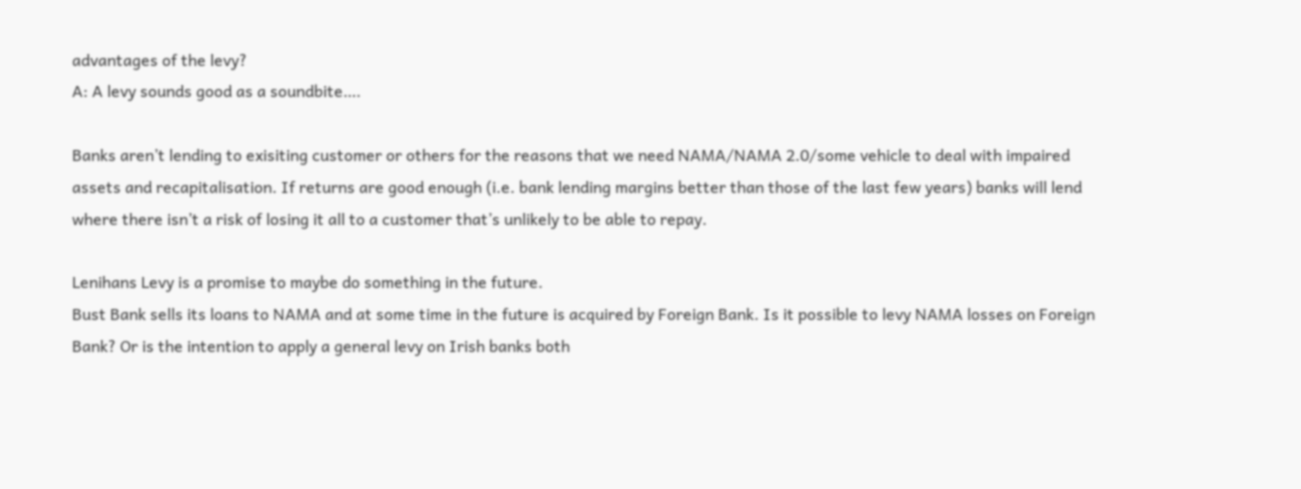advantages of the levy?
A: A levy sounds good as a soundbite….

Banks aren’t lending to exisiting customer or others for the reasons that we need NAMA/NAMA 2.0/some vehicle to deal with impaired assets and recapitalisation. If returns are good enough (i.e. bank lending margins better than those of the last few years) banks will lend where there isn’t a risk of losing it all to a customer that’s unlikely to be able to repay.

Lenihans Levy is a promise to maybe do something in the future.
Bust Bank sells its loans to NAMA and at some time in the future is acquired by Foreign Bank. Is it possible to levy NAMA losses on Foreign Bank? Or is the intention to apply a general levy on Irish banks both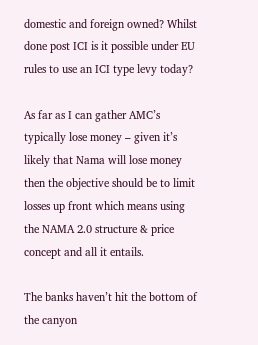domestic and foreign owned? Whilst done post ICI is it possible under EU rules to use an ICI type levy today?

As far as I can gather AMC’s typically lose money – given it’s likely that Nama will lose money then the objective should be to limit losses up front which means using the NAMA 2.0 structure & price concept and all it entails.

The banks haven’t hit the bottom of the canyon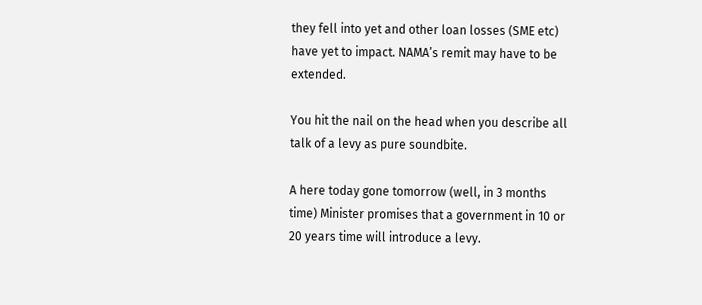they fell into yet and other loan losses (SME etc) have yet to impact. NAMA’s remit may have to be extended.

You hit the nail on the head when you describe all talk of a levy as pure soundbite.

A here today gone tomorrow (well, in 3 months time) Minister promises that a government in 10 or 20 years time will introduce a levy.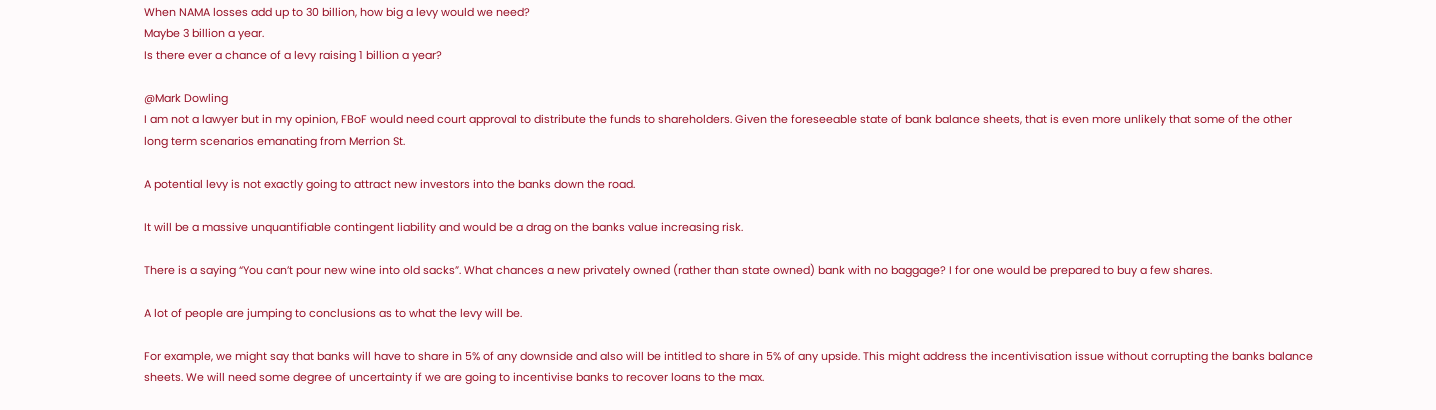When NAMA losses add up to 30 billion, how big a levy would we need?
Maybe 3 billion a year.
Is there ever a chance of a levy raising 1 billion a year?

@Mark Dowling
I am not a lawyer but in my opinion, FBoF would need court approval to distribute the funds to shareholders. Given the foreseeable state of bank balance sheets, that is even more unlikely that some of the other long term scenarios emanating from Merrion St.

A potential levy is not exactly going to attract new investors into the banks down the road.

It will be a massive unquantifiable contingent liability and would be a drag on the banks value increasing risk.

There is a saying “You can’t pour new wine into old sacks”. What chances a new privately owned (rather than state owned) bank with no baggage? I for one would be prepared to buy a few shares.

A lot of people are jumping to conclusions as to what the levy will be.

For example, we might say that banks will have to share in 5% of any downside and also will be intitled to share in 5% of any upside. This might address the incentivisation issue without corrupting the banks balance sheets. We will need some degree of uncertainty if we are going to incentivise banks to recover loans to the max.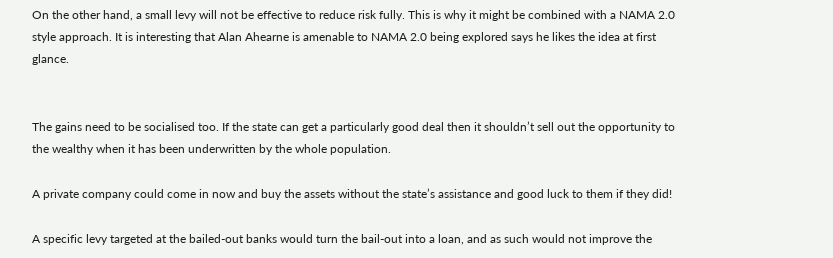On the other hand, a small levy will not be effective to reduce risk fully. This is why it might be combined with a NAMA 2.0 style approach. It is interesting that Alan Ahearne is amenable to NAMA 2.0 being explored says he likes the idea at first glance.


The gains need to be socialised too. If the state can get a particularly good deal then it shouldn’t sell out the opportunity to the wealthy when it has been underwritten by the whole population.

A private company could come in now and buy the assets without the state’s assistance and good luck to them if they did!

A specific levy targeted at the bailed-out banks would turn the bail-out into a loan, and as such would not improve the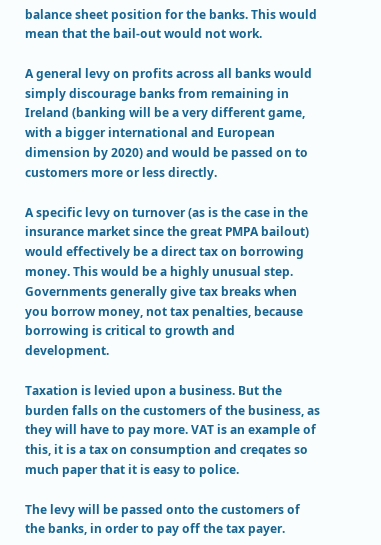balance sheet position for the banks. This would mean that the bail-out would not work.

A general levy on profits across all banks would simply discourage banks from remaining in Ireland (banking will be a very different game, with a bigger international and European dimension by 2020) and would be passed on to customers more or less directly.

A specific levy on turnover (as is the case in the insurance market since the great PMPA bailout) would effectively be a direct tax on borrowing money. This would be a highly unusual step. Governments generally give tax breaks when you borrow money, not tax penalties, because borrowing is critical to growth and development.

Taxation is levied upon a business. But the burden falls on the customers of the business, as they will have to pay more. VAT is an example of this, it is a tax on consumption and creqates so much paper that it is easy to police.

The levy will be passed onto the customers of the banks, in order to pay off the tax payer.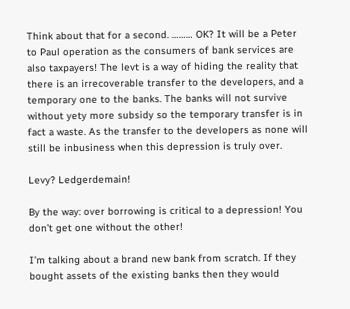Think about that for a second. ……… OK? It will be a Peter to Paul operation as the consumers of bank services are also taxpayers! The levt is a way of hiding the reality that there is an irrecoverable transfer to the developers, and a temporary one to the banks. The banks will not survive without yety more subsidy so the temporary transfer is in fact a waste. As the transfer to the developers as none will still be inbusiness when this depression is truly over.

Levy? Ledgerdemain!

By the way: over borrowing is critical to a depression! You don’t get one without the other!

I’m talking about a brand new bank from scratch. If they bought assets of the existing banks then they would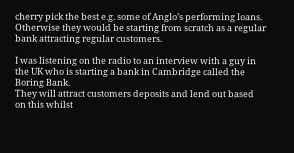cherry pick the best e.g. some of Anglo’s performing loans. Otherwise they would be starting from scratch as a regular bank attracting regular customers.

I was listening on the radio to an interview with a guy in the UK who is starting a bank in Cambridge called the Boring Bank.
They will attract customers deposits and lend out based on this whilst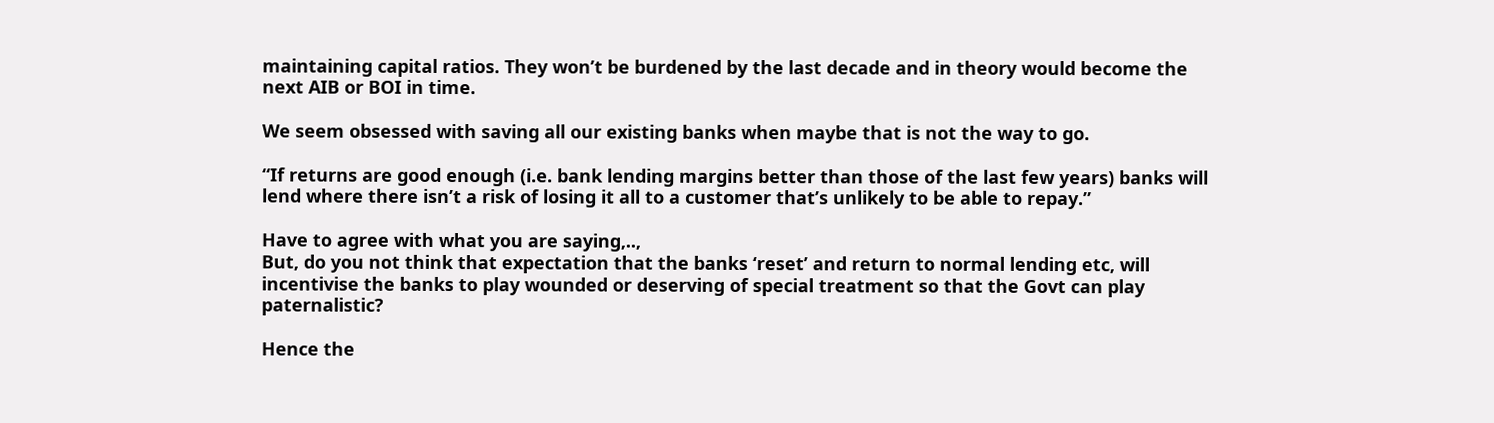maintaining capital ratios. They won’t be burdened by the last decade and in theory would become the next AIB or BOI in time.

We seem obsessed with saving all our existing banks when maybe that is not the way to go.

“If returns are good enough (i.e. bank lending margins better than those of the last few years) banks will lend where there isn’t a risk of losing it all to a customer that’s unlikely to be able to repay.”

Have to agree with what you are saying,..,
But, do you not think that expectation that the banks ‘reset’ and return to normal lending etc, will incentivise the banks to play wounded or deserving of special treatment so that the Govt can play paternalistic?

Hence the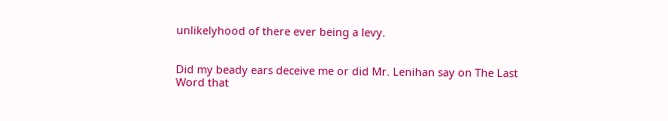unlikelyhood of there ever being a levy.


Did my beady ears deceive me or did Mr. Lenihan say on The Last Word that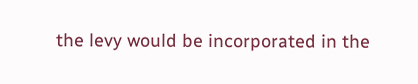the levy would be incorporated in the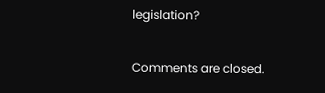legislation?

Comments are closed.